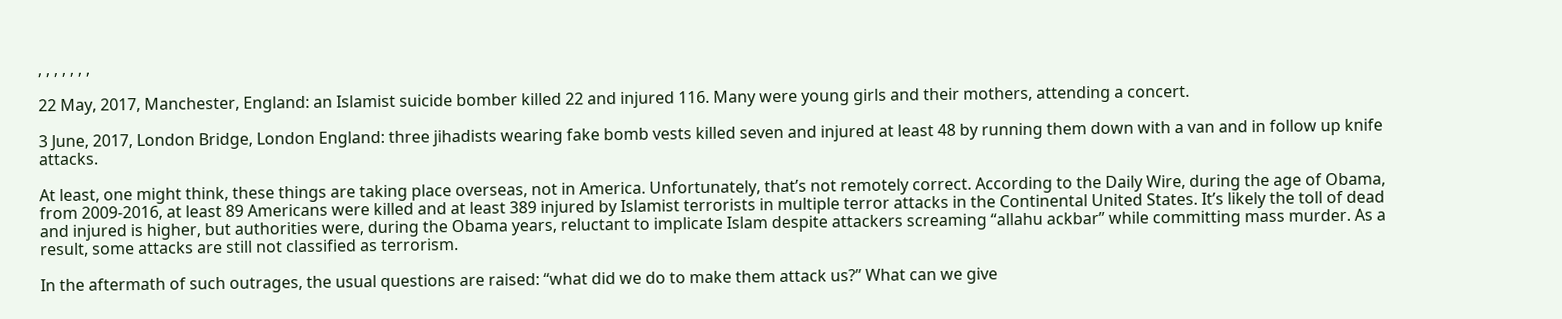, , , , , , ,

22 May, 2017, Manchester, England: an Islamist suicide bomber killed 22 and injured 116. Many were young girls and their mothers, attending a concert.

3 June, 2017, London Bridge, London England: three jihadists wearing fake bomb vests killed seven and injured at least 48 by running them down with a van and in follow up knife attacks.

At least, one might think, these things are taking place overseas, not in America. Unfortunately, that’s not remotely correct. According to the Daily Wire, during the age of Obama, from 2009-2016, at least 89 Americans were killed and at least 389 injured by Islamist terrorists in multiple terror attacks in the Continental United States. It’s likely the toll of dead and injured is higher, but authorities were, during the Obama years, reluctant to implicate Islam despite attackers screaming “allahu ackbar” while committing mass murder. As a result, some attacks are still not classified as terrorism.

In the aftermath of such outrages, the usual questions are raised: “what did we do to make them attack us?” What can we give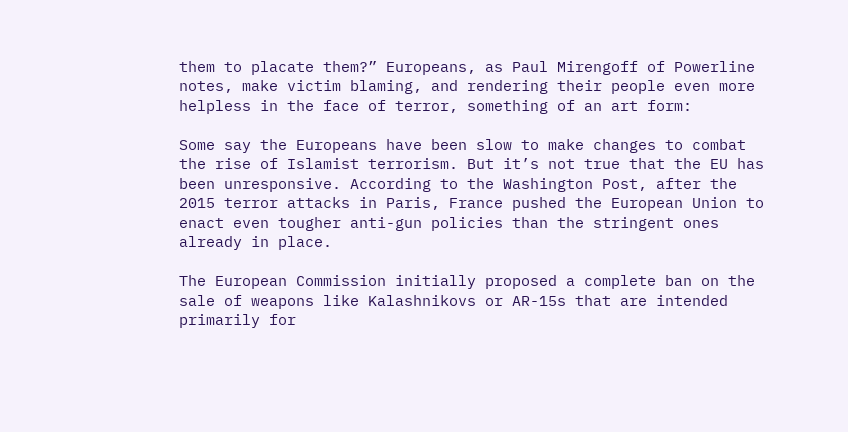them to placate them?” Europeans, as Paul Mirengoff of Powerline notes, make victim blaming, and rendering their people even more helpless in the face of terror, something of an art form:

Some say the Europeans have been slow to make changes to combat the rise of Islamist terrorism. But it’s not true that the EU has been unresponsive. According to the Washington Post, after the 2015 terror attacks in Paris, France pushed the European Union to enact even tougher anti-gun policies than the stringent ones already in place.

The European Commission initially proposed a complete ban on the sale of weapons like Kalashnikovs or AR-15s that are intended primarily for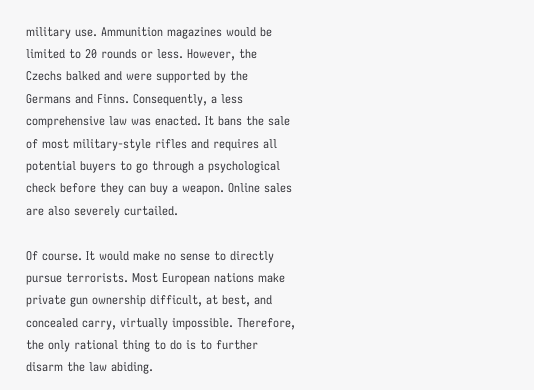military use. Ammunition magazines would be limited to 20 rounds or less. However, the Czechs balked and were supported by the Germans and Finns. Consequently, a less comprehensive law was enacted. It bans the sale of most military-style rifles and requires all potential buyers to go through a psychological check before they can buy a weapon. Online sales are also severely curtailed.

Of course. It would make no sense to directly pursue terrorists. Most European nations make private gun ownership difficult, at best, and concealed carry, virtually impossible. Therefore, the only rational thing to do is to further disarm the law abiding.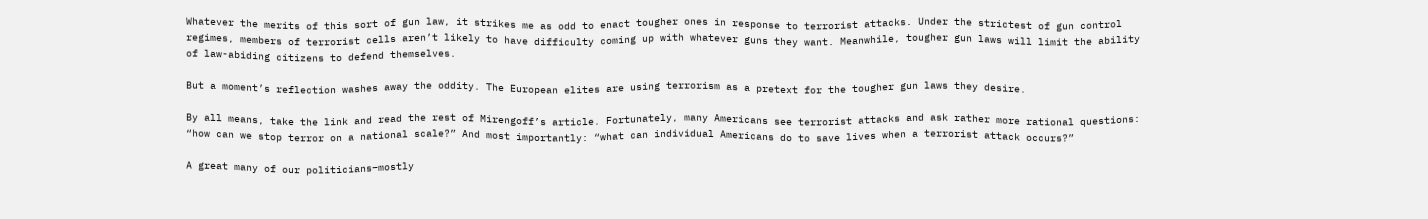Whatever the merits of this sort of gun law, it strikes me as odd to enact tougher ones in response to terrorist attacks. Under the strictest of gun control regimes, members of terrorist cells aren’t likely to have difficulty coming up with whatever guns they want. Meanwhile, tougher gun laws will limit the ability of law-abiding citizens to defend themselves.

But a moment’s reflection washes away the oddity. The European elites are using terrorism as a pretext for the tougher gun laws they desire.

By all means, take the link and read the rest of Mirengoff’s article. Fortunately, many Americans see terrorist attacks and ask rather more rational questions: “how can we stop terror on a national scale?” And most importantly: “what can individual Americans do to save lives when a terrorist attack occurs?”

A great many of our politicians–mostly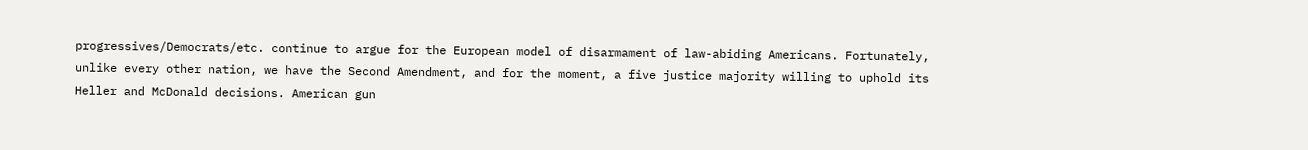progressives/Democrats/etc. continue to argue for the European model of disarmament of law-abiding Americans. Fortunately, unlike every other nation, we have the Second Amendment, and for the moment, a five justice majority willing to uphold its Heller and McDonald decisions. American gun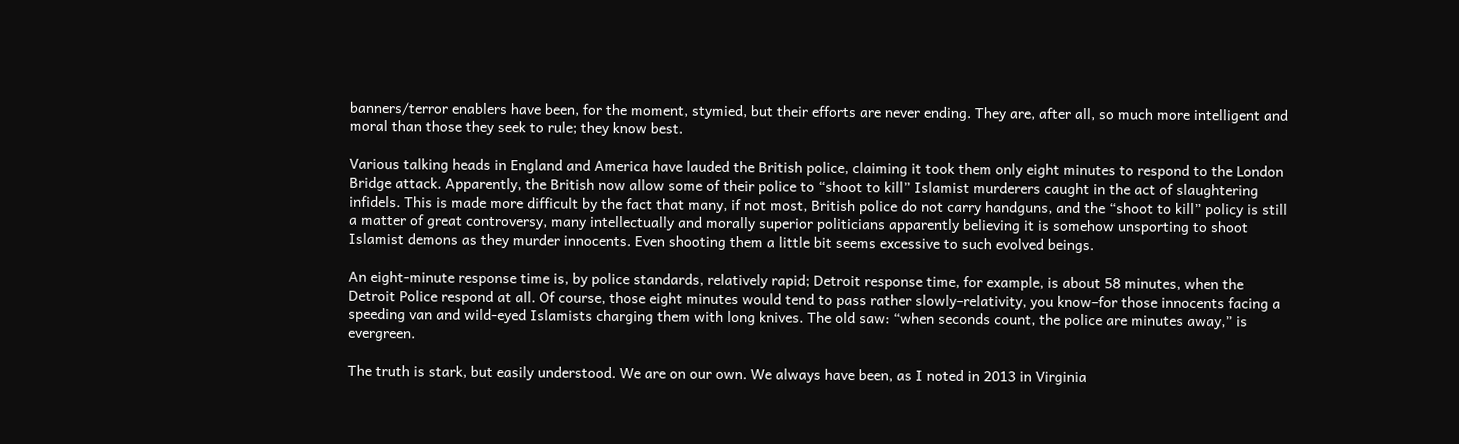banners/terror enablers have been, for the moment, stymied, but their efforts are never ending. They are, after all, so much more intelligent and moral than those they seek to rule; they know best.

Various talking heads in England and America have lauded the British police, claiming it took them only eight minutes to respond to the London Bridge attack. Apparently, the British now allow some of their police to “shoot to kill” Islamist murderers caught in the act of slaughtering infidels. This is made more difficult by the fact that many, if not most, British police do not carry handguns, and the “shoot to kill” policy is still a matter of great controversy, many intellectually and morally superior politicians apparently believing it is somehow unsporting to shoot Islamist demons as they murder innocents. Even shooting them a little bit seems excessive to such evolved beings.

An eight-minute response time is, by police standards, relatively rapid; Detroit response time, for example, is about 58 minutes, when the Detroit Police respond at all. Of course, those eight minutes would tend to pass rather slowly–relativity, you know–for those innocents facing a speeding van and wild-eyed Islamists charging them with long knives. The old saw: “when seconds count, the police are minutes away,” is evergreen.

The truth is stark, but easily understood. We are on our own. We always have been, as I noted in 2013 in Virginia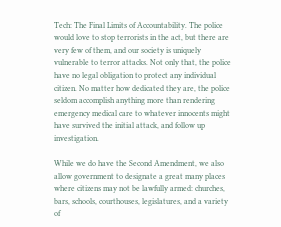Tech: The Final Limits of Accountability. The police would love to stop terrorists in the act, but there are very few of them, and our society is uniquely vulnerable to terror attacks. Not only that, the police have no legal obligation to protect any individual citizen. No matter how dedicated they are, the police seldom accomplish anything more than rendering emergency medical care to whatever innocents might have survived the initial attack, and follow up investigation.

While we do have the Second Amendment, we also allow government to designate a great many places where citizens may not be lawfully armed: churches, bars, schools, courthouses, legislatures, and a variety of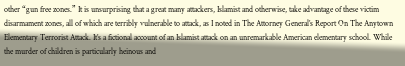other “gun free zones.” It is unsurprising that a great many attackers, Islamist and otherwise, take advantage of these victim disarmament zones, all of which are terribly vulnerable to attack, as I noted in The Attorney General’s Report On The Anytown Elementary Terrorist Attack. It’s a fictional account of an Islamist attack on an unremarkable American elementary school. While the murder of children is particularly heinous and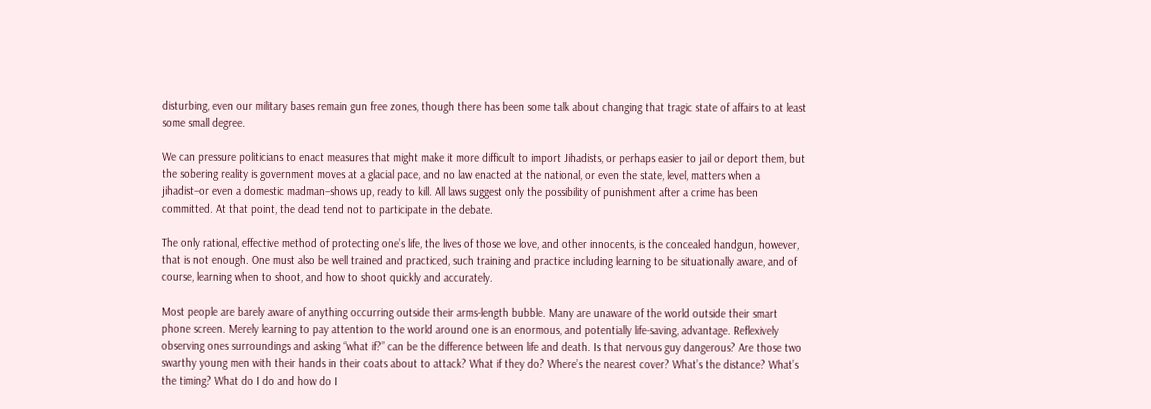disturbing, even our military bases remain gun free zones, though there has been some talk about changing that tragic state of affairs to at least some small degree.

We can pressure politicians to enact measures that might make it more difficult to import Jihadists, or perhaps easier to jail or deport them, but the sobering reality is government moves at a glacial pace, and no law enacted at the national, or even the state, level, matters when a jihadist–or even a domestic madman–shows up, ready to kill. All laws suggest only the possibility of punishment after a crime has been committed. At that point, the dead tend not to participate in the debate.

The only rational, effective method of protecting one’s life, the lives of those we love, and other innocents, is the concealed handgun, however, that is not enough. One must also be well trained and practiced, such training and practice including learning to be situationally aware, and of course, learning when to shoot, and how to shoot quickly and accurately.

Most people are barely aware of anything occurring outside their arms-length bubble. Many are unaware of the world outside their smart phone screen. Merely learning to pay attention to the world around one is an enormous, and potentially life-saving, advantage. Reflexively observing ones surroundings and asking “what if?” can be the difference between life and death. Is that nervous guy dangerous? Are those two swarthy young men with their hands in their coats about to attack? What if they do? Where’s the nearest cover? What’s the distance? What’s the timing? What do I do and how do I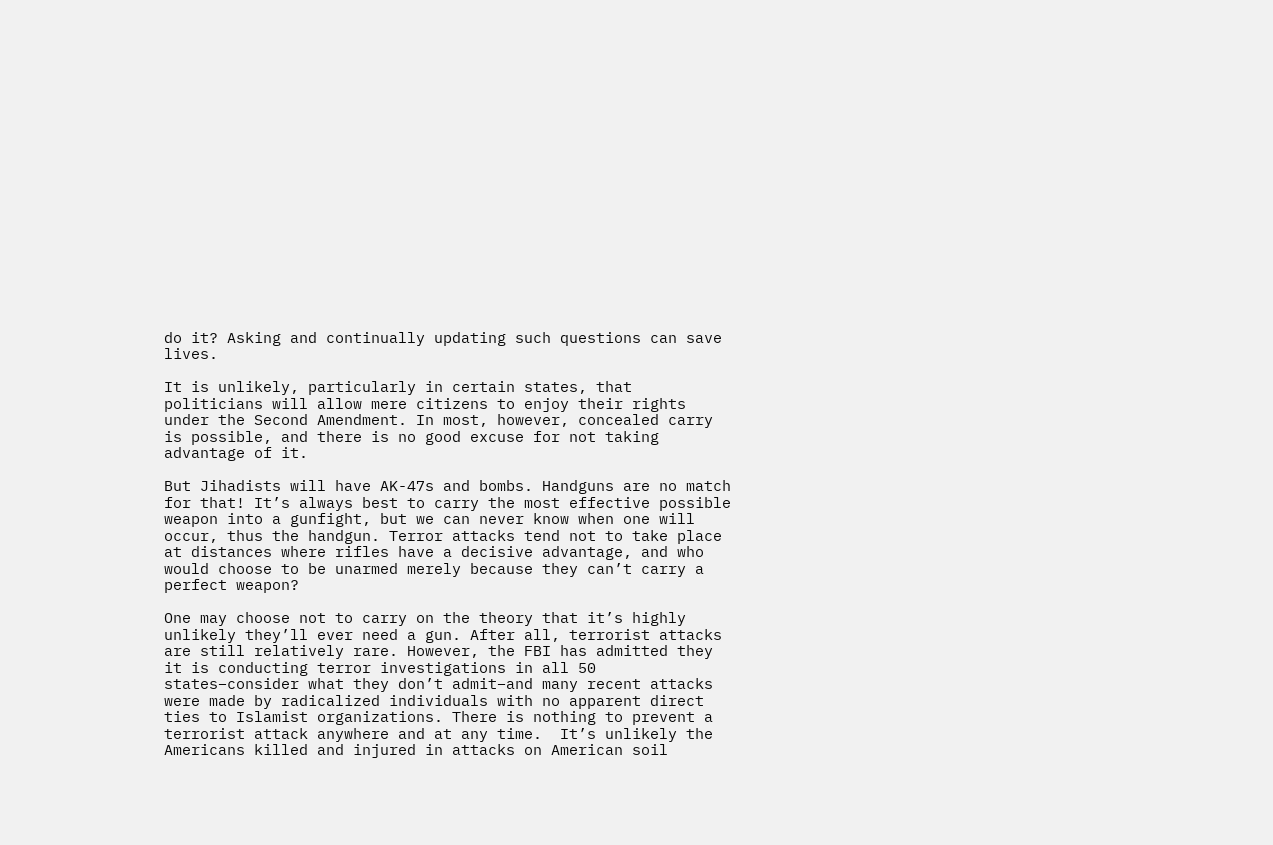do it? Asking and continually updating such questions can save lives.

It is unlikely, particularly in certain states, that politicians will allow mere citizens to enjoy their rights under the Second Amendment. In most, however, concealed carry is possible, and there is no good excuse for not taking advantage of it.

But Jihadists will have AK-47s and bombs. Handguns are no match for that! It’s always best to carry the most effective possible weapon into a gunfight, but we can never know when one will occur, thus the handgun. Terror attacks tend not to take place at distances where rifles have a decisive advantage, and who would choose to be unarmed merely because they can’t carry a perfect weapon?

One may choose not to carry on the theory that it’s highly unlikely they’ll ever need a gun. After all, terrorist attacks are still relatively rare. However, the FBI has admitted they it is conducting terror investigations in all 50 states–consider what they don’t admit–and many recent attacks were made by radicalized individuals with no apparent direct ties to Islamist organizations. There is nothing to prevent a terrorist attack anywhere and at any time.  It’s unlikely the Americans killed and injured in attacks on American soil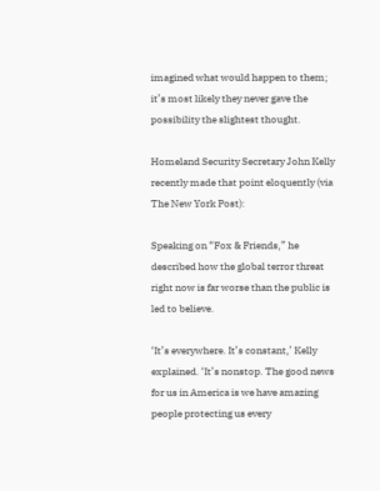imagined what would happen to them; it’s most likely they never gave the possibility the slightest thought.

Homeland Security Secretary John Kelly recently made that point eloquently (via The New York Post):

Speaking on “Fox & Friends,” he described how the global terror threat right now is far worse than the public is led to believe.

‘It’s everywhere. It’s constant,’ Kelly explained. ‘It’s nonstop. The good news for us in America is we have amazing people protecting us every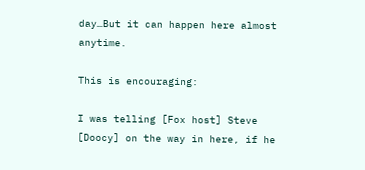day…But it can happen here almost anytime.

This is encouraging:

I was telling [Fox host] Steve [Doocy] on the way in here, if he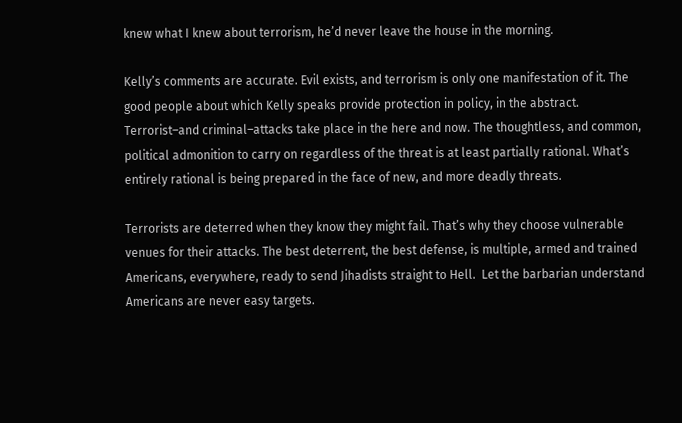knew what I knew about terrorism, he’d never leave the house in the morning.

Kelly’s comments are accurate. Evil exists, and terrorism is only one manifestation of it. The good people about which Kelly speaks provide protection in policy, in the abstract. Terrorist–and criminal–attacks take place in the here and now. The thoughtless, and common, political admonition to carry on regardless of the threat is at least partially rational. What’s entirely rational is being prepared in the face of new, and more deadly threats.

Terrorists are deterred when they know they might fail. That’s why they choose vulnerable venues for their attacks. The best deterrent, the best defense, is multiple, armed and trained Americans, everywhere, ready to send Jihadists straight to Hell.  Let the barbarian understand Americans are never easy targets.